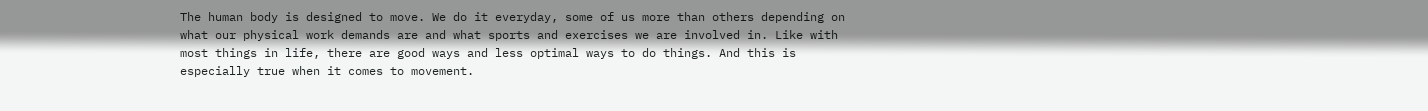The human body is designed to move. We do it everyday, some of us more than others depending on what our physical work demands are and what sports and exercises we are involved in. Like with most things in life, there are good ways and less optimal ways to do things. And this is especially true when it comes to movement.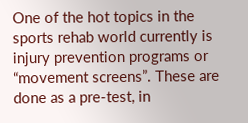One of the hot topics in the sports rehab world currently is injury prevention programs or “movement screens”. These are done as a pre-test, in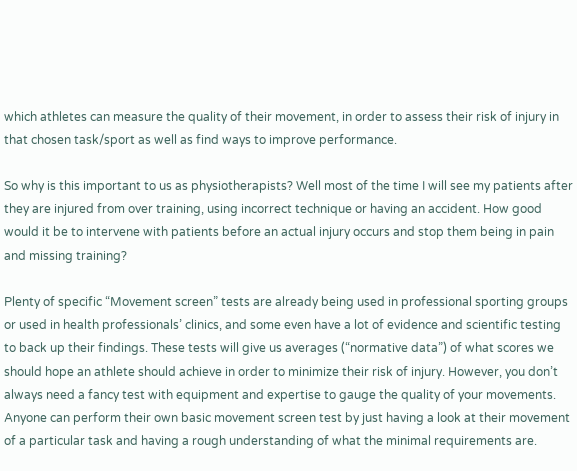which athletes can measure the quality of their movement, in order to assess their risk of injury in that chosen task/sport as well as find ways to improve performance.

So why is this important to us as physiotherapists? Well most of the time I will see my patients after they are injured from over training, using incorrect technique or having an accident. How good would it be to intervene with patients before an actual injury occurs and stop them being in pain and missing training?

Plenty of specific “Movement screen” tests are already being used in professional sporting groups or used in health professionals’ clinics, and some even have a lot of evidence and scientific testing to back up their findings. These tests will give us averages (“normative data”) of what scores we should hope an athlete should achieve in order to minimize their risk of injury. However, you don’t always need a fancy test with equipment and expertise to gauge the quality of your movements. Anyone can perform their own basic movement screen test by just having a look at their movement of a particular task and having a rough understanding of what the minimal requirements are.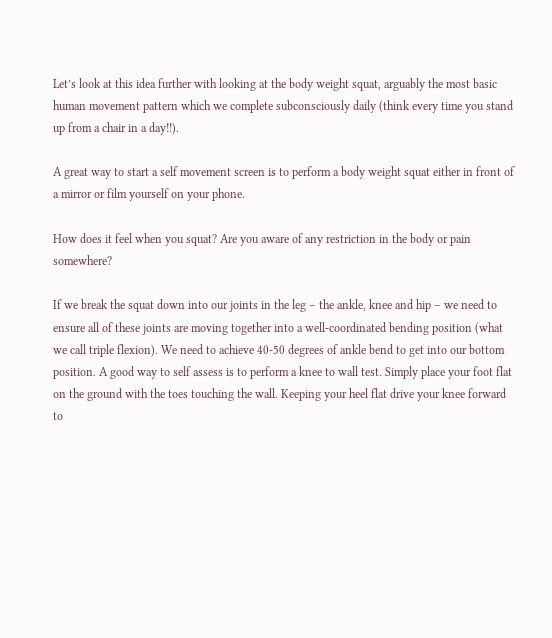Let’s look at this idea further with looking at the body weight squat, arguably the most basic human movement pattern which we complete subconsciously daily (think every time you stand up from a chair in a day!!).

A great way to start a self movement screen is to perform a body weight squat either in front of a mirror or film yourself on your phone.

How does it feel when you squat? Are you aware of any restriction in the body or pain somewhere?

If we break the squat down into our joints in the leg – the ankle, knee and hip – we need to ensure all of these joints are moving together into a well-coordinated bending position (what we call triple flexion). We need to achieve 40-50 degrees of ankle bend to get into our bottom position. A good way to self assess is to perform a knee to wall test. Simply place your foot flat on the ground with the toes touching the wall. Keeping your heel flat drive your knee forward to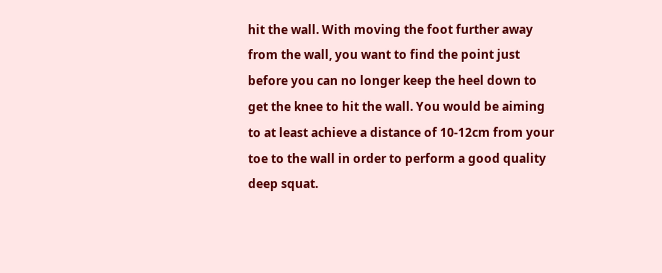hit the wall. With moving the foot further away from the wall, you want to find the point just before you can no longer keep the heel down to get the knee to hit the wall. You would be aiming to at least achieve a distance of 10-12cm from your toe to the wall in order to perform a good quality deep squat.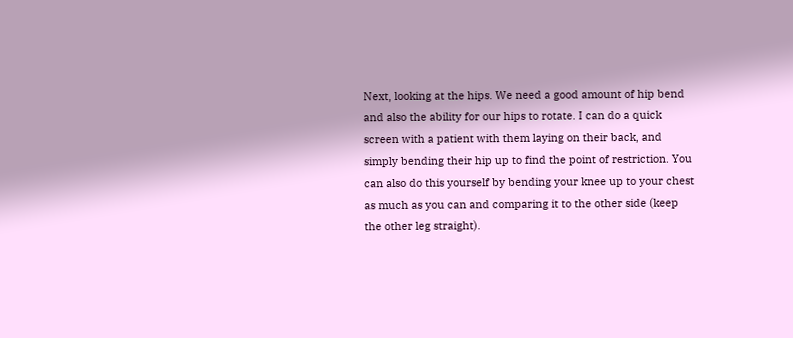Next, looking at the hips. We need a good amount of hip bend and also the ability for our hips to rotate. I can do a quick screen with a patient with them laying on their back, and simply bending their hip up to find the point of restriction. You can also do this yourself by bending your knee up to your chest as much as you can and comparing it to the other side (keep the other leg straight).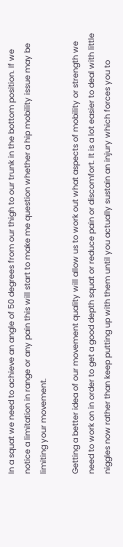In a squat we need to achieve an angle of 50 degrees from our thigh to our trunk in the bottom position. If we notice a limitation in range or any pain this will start to make me question whether a hip mobility issue may be limiting your movement.

Getting a better idea of our movement quality will allow us to work out what aspects of mobility or strength we need to work on in order to get a good depth squat or reduce pain or discomfort. It is a lot easier to deal with little niggles now rather than keep putting up with them until you actually sustain an injury which forces you to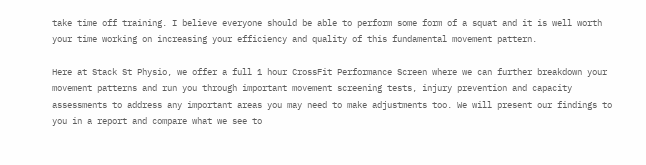take time off training. I believe everyone should be able to perform some form of a squat and it is well worth your time working on increasing your efficiency and quality of this fundamental movement pattern.

Here at Stack St Physio, we offer a full 1 hour CrossFit Performance Screen where we can further breakdown your movement patterns and run you through important movement screening tests, injury prevention and capacity assessments to address any important areas you may need to make adjustments too. We will present our findings to you in a report and compare what we see to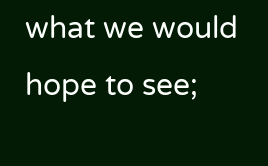what we would hope to see;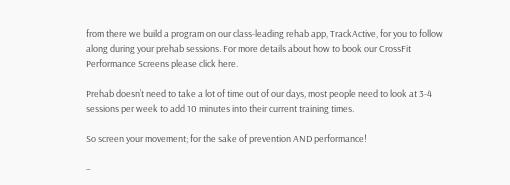from there we build a program on our class-leading rehab app, TrackActive, for you to follow along during your prehab sessions. For more details about how to book our CrossFit Performance Screens please click here.

Prehab doesn’t need to take a lot of time out of our days, most people need to look at 3-4 sessions per week to add 10 minutes into their current training times.

So screen your movement; for the sake of prevention AND performance!

–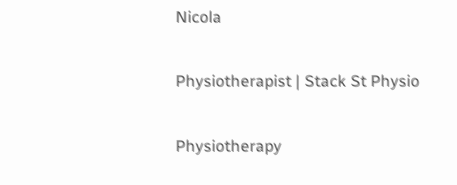Nicola

Physiotherapist | Stack St Physio

Physiotherapy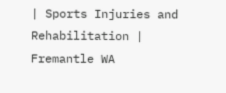| Sports Injuries and Rehabilitation | Fremantle WA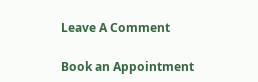Leave A Comment

Book an Appointment